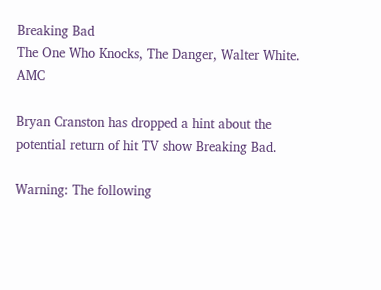Breaking Bad
The One Who Knocks, The Danger, Walter White. AMC

Bryan Cranston has dropped a hint about the potential return of hit TV show Breaking Bad.

Warning: The following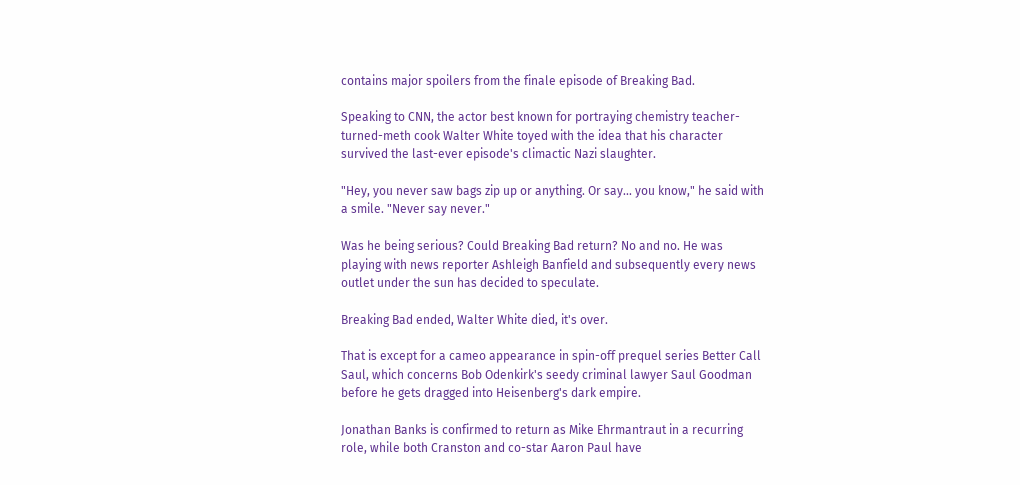contains major spoilers from the finale episode of Breaking Bad.

Speaking to CNN, the actor best known for portraying chemistry teacher-turned-meth cook Walter White toyed with the idea that his character survived the last-ever episode's climactic Nazi slaughter.

"Hey, you never saw bags zip up or anything. Or say... you know," he said with a smile. "Never say never."

Was he being serious? Could Breaking Bad return? No and no. He was playing with news reporter Ashleigh Banfield and subsequently every news outlet under the sun has decided to speculate.

Breaking Bad ended, Walter White died, it's over.

That is except for a cameo appearance in spin-off prequel series Better Call Saul, which concerns Bob Odenkirk's seedy criminal lawyer Saul Goodman before he gets dragged into Heisenberg's dark empire.

Jonathan Banks is confirmed to return as Mike Ehrmantraut in a recurring role, while both Cranston and co-star Aaron Paul have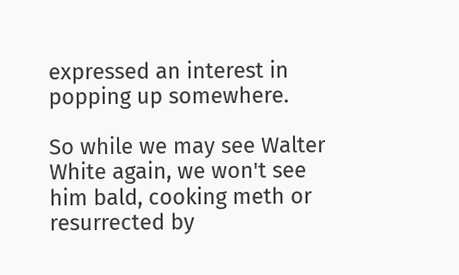expressed an interest in popping up somewhere.

So while we may see Walter White again, we won't see him bald, cooking meth or resurrected by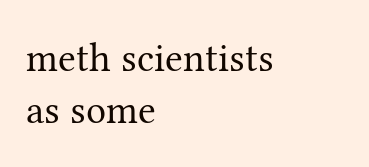meth scientists as some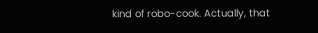kind of robo-cook. Actually, that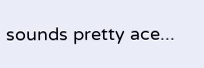sounds pretty ace...